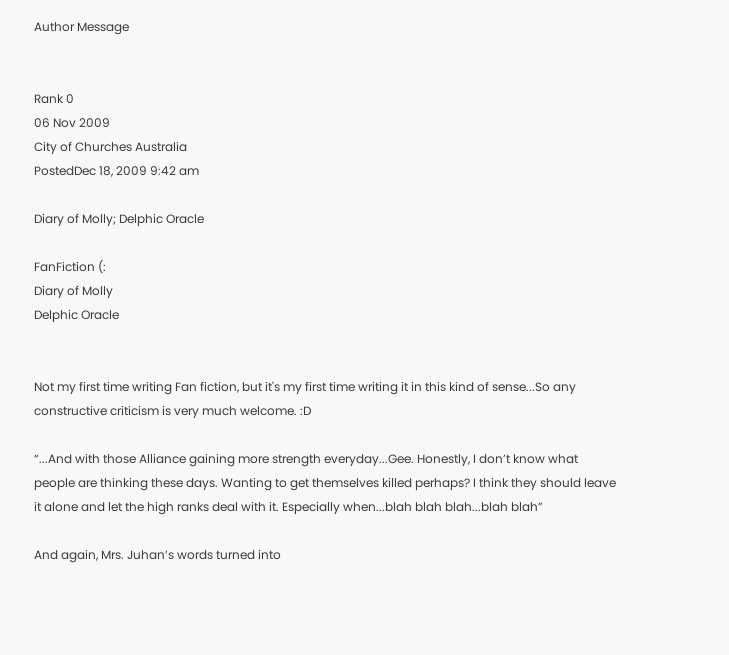Author Message


Rank 0
06 Nov 2009
City of Churches Australia
PostedDec 18, 2009 9:42 am

Diary of Molly; Delphic Oracle

FanFiction (:
Diary of Molly
Delphic Oracle


Not my first time writing Fan fiction, but it's my first time writing it in this kind of sense...So any constructive criticism is very much welcome. :D

“...And with those Alliance gaining more strength everyday...Gee. Honestly, I don’t know what people are thinking these days. Wanting to get themselves killed perhaps? I think they should leave it alone and let the high ranks deal with it. Especially when...blah blah blah...blah blah”

And again, Mrs. Juhan’s words turned into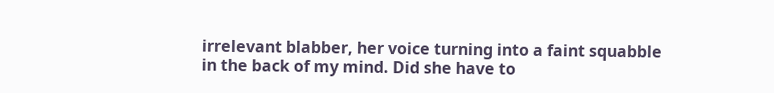irrelevant blabber, her voice turning into a faint squabble in the back of my mind. Did she have to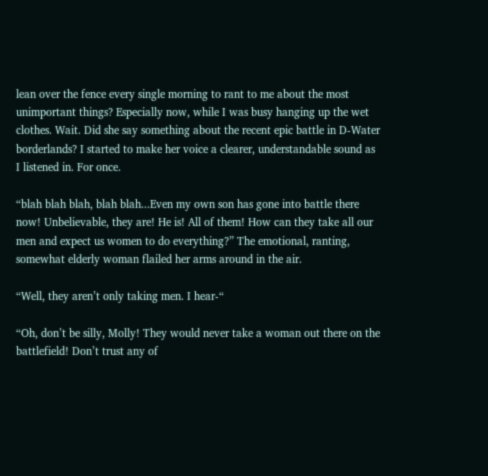lean over the fence every single morning to rant to me about the most unimportant things? Especially now, while I was busy hanging up the wet clothes. Wait. Did she say something about the recent epic battle in D-Water borderlands? I started to make her voice a clearer, understandable sound as I listened in. For once.

“blah blah blah, blah blah...Even my own son has gone into battle there now! Unbelievable, they are! He is! All of them! How can they take all our men and expect us women to do everything?” The emotional, ranting, somewhat elderly woman flailed her arms around in the air.

“Well, they aren’t only taking men. I hear-“

“Oh, don’t be silly, Molly! They would never take a woman out there on the battlefield! Don’t trust any of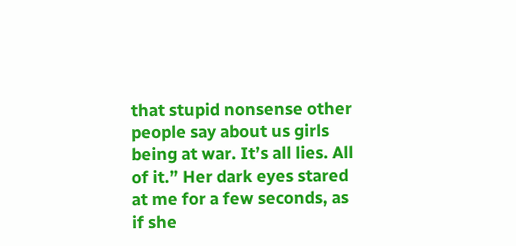that stupid nonsense other people say about us girls being at war. It’s all lies. All of it.” Her dark eyes stared at me for a few seconds, as if she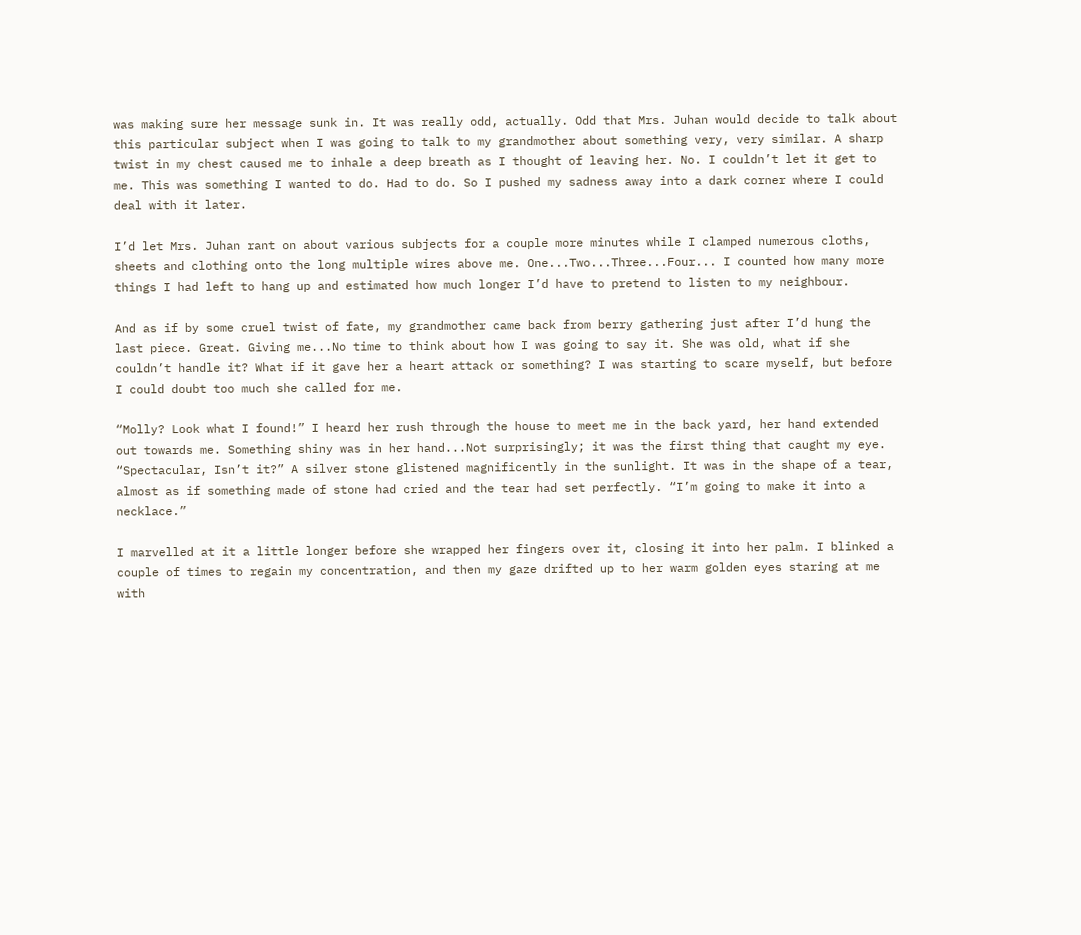was making sure her message sunk in. It was really odd, actually. Odd that Mrs. Juhan would decide to talk about this particular subject when I was going to talk to my grandmother about something very, very similar. A sharp twist in my chest caused me to inhale a deep breath as I thought of leaving her. No. I couldn’t let it get to me. This was something I wanted to do. Had to do. So I pushed my sadness away into a dark corner where I could deal with it later.

I’d let Mrs. Juhan rant on about various subjects for a couple more minutes while I clamped numerous cloths, sheets and clothing onto the long multiple wires above me. One...Two...Three...Four... I counted how many more things I had left to hang up and estimated how much longer I’d have to pretend to listen to my neighbour.

And as if by some cruel twist of fate, my grandmother came back from berry gathering just after I’d hung the last piece. Great. Giving me...No time to think about how I was going to say it. She was old, what if she couldn’t handle it? What if it gave her a heart attack or something? I was starting to scare myself, but before I could doubt too much she called for me.

“Molly? Look what I found!” I heard her rush through the house to meet me in the back yard, her hand extended out towards me. Something shiny was in her hand...Not surprisingly; it was the first thing that caught my eye. “Spectacular, Isn’t it?” A silver stone glistened magnificently in the sunlight. It was in the shape of a tear, almost as if something made of stone had cried and the tear had set perfectly. “I’m going to make it into a necklace.”

I marvelled at it a little longer before she wrapped her fingers over it, closing it into her palm. I blinked a couple of times to regain my concentration, and then my gaze drifted up to her warm golden eyes staring at me with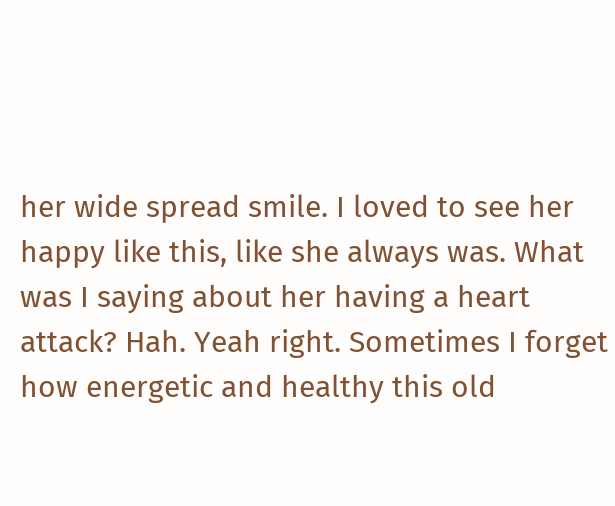her wide spread smile. I loved to see her happy like this, like she always was. What was I saying about her having a heart attack? Hah. Yeah right. Sometimes I forget how energetic and healthy this old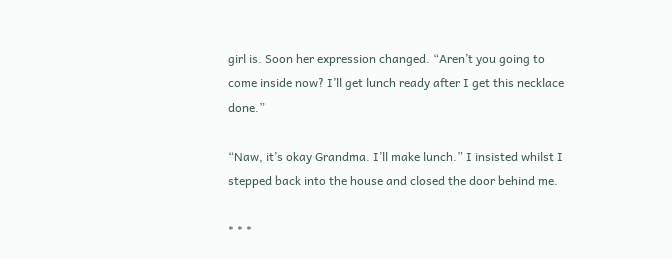girl is. Soon her expression changed. “Aren’t you going to come inside now? I’ll get lunch ready after I get this necklace done.”

“Naw, it’s okay Grandma. I’ll make lunch.” I insisted whilst I stepped back into the house and closed the door behind me.

* * *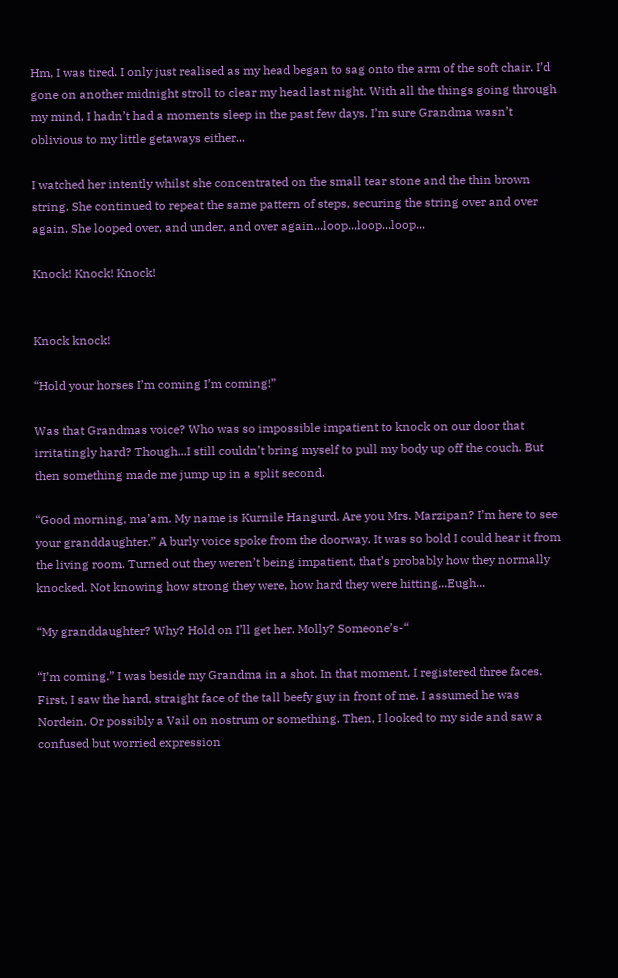Hm, I was tired. I only just realised as my head began to sag onto the arm of the soft chair. I’d gone on another midnight stroll to clear my head last night. With all the things going through my mind, I hadn’t had a moments sleep in the past few days. I’m sure Grandma wasn’t oblivious to my little getaways either...

I watched her intently whilst she concentrated on the small tear stone and the thin brown string. She continued to repeat the same pattern of steps, securing the string over and over again. She looped over, and under, and over again...loop...loop...loop...

Knock! Knock! Knock!


Knock knock!

“Hold your horses I’m coming I’m coming!”

Was that Grandmas voice? Who was so impossible impatient to knock on our door that irritatingly hard? Though...I still couldn’t bring myself to pull my body up off the couch. But then something made me jump up in a split second.

“Good morning, ma’am. My name is Kurnile Hangurd. Are you Mrs. Marzipan? I’m here to see your granddaughter.” A burly voice spoke from the doorway. It was so bold I could hear it from the living room. Turned out they weren’t being impatient, that’s probably how they normally knocked. Not knowing how strong they were, how hard they were hitting...Eugh...

“My granddaughter? Why? Hold on I’ll get her. Molly? Someone’s-“

“I’m coming.” I was beside my Grandma in a shot. In that moment, I registered three faces. First, I saw the hard, straight face of the tall beefy guy in front of me. I assumed he was Nordein. Or possibly a Vail on nostrum or something. Then, I looked to my side and saw a confused but worried expression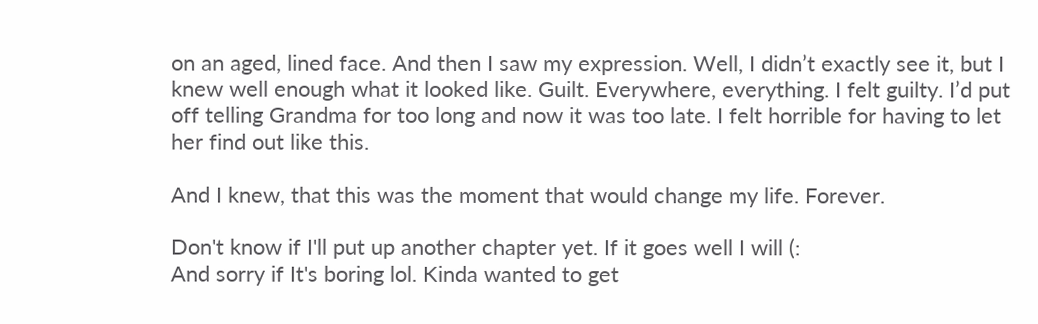on an aged, lined face. And then I saw my expression. Well, I didn’t exactly see it, but I knew well enough what it looked like. Guilt. Everywhere, everything. I felt guilty. I’d put off telling Grandma for too long and now it was too late. I felt horrible for having to let her find out like this.

And I knew, that this was the moment that would change my life. Forever.

Don't know if I'll put up another chapter yet. If it goes well I will (:
And sorry if It's boring lol. Kinda wanted to get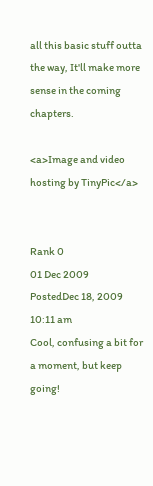all this basic stuff outta the way, It'll make more sense in the coming chapters.

<a>Image and video hosting by TinyPic</a>


Rank 0
01 Dec 2009
PostedDec 18, 2009 10:11 am
Cool, confusing a bit for a moment, but keep going!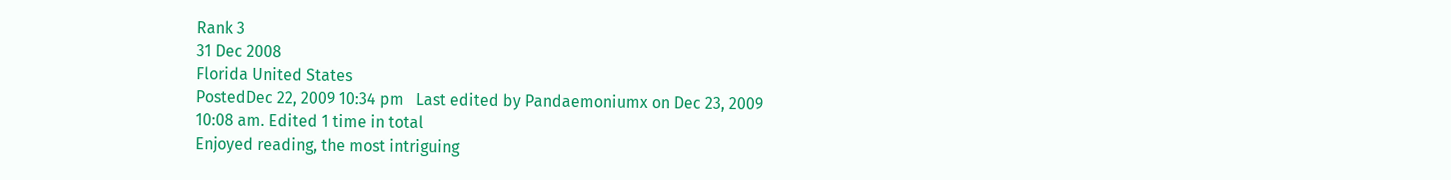Rank 3
31 Dec 2008
Florida United States
PostedDec 22, 2009 10:34 pm   Last edited by Pandaemoniumx on Dec 23, 2009 10:08 am. Edited 1 time in total
Enjoyed reading, the most intriguing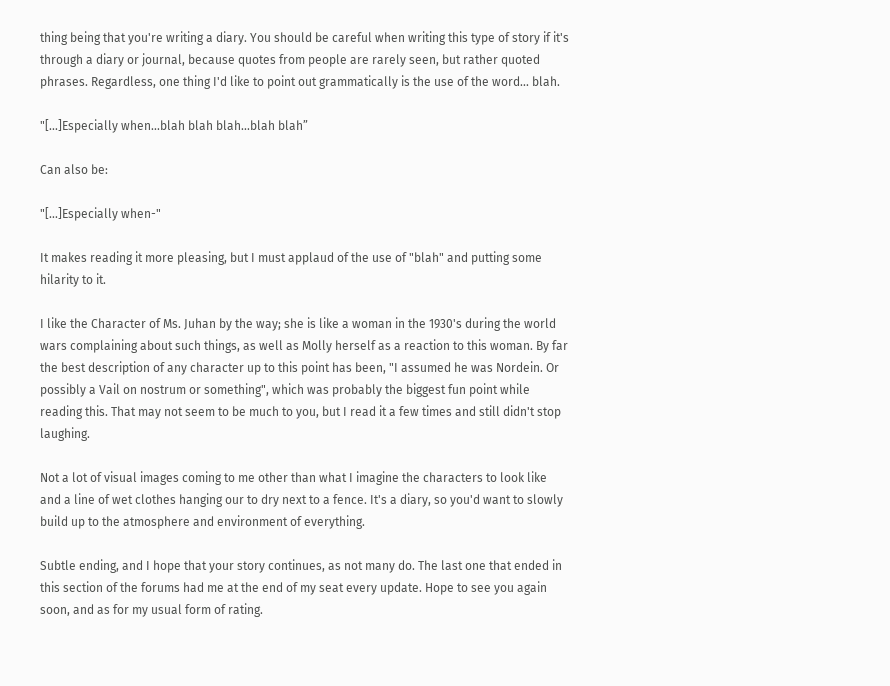thing being that you're writing a diary. You should be careful when writing this type of story if it's through a diary or journal, because quotes from people are rarely seen, but rather quoted phrases. Regardless, one thing I'd like to point out grammatically is the use of the word... blah.

"[...]Especially when...blah blah blah...blah blah”

Can also be:

"[...]Especially when-"

It makes reading it more pleasing, but I must applaud of the use of "blah" and putting some hilarity to it.

I like the Character of Ms. Juhan by the way; she is like a woman in the 1930's during the world wars complaining about such things, as well as Molly herself as a reaction to this woman. By far the best description of any character up to this point has been, "I assumed he was Nordein. Or possibly a Vail on nostrum or something", which was probably the biggest fun point while reading this. That may not seem to be much to you, but I read it a few times and still didn't stop laughing.

Not a lot of visual images coming to me other than what I imagine the characters to look like and a line of wet clothes hanging our to dry next to a fence. It's a diary, so you'd want to slowly build up to the atmosphere and environment of everything.

Subtle ending, and I hope that your story continues, as not many do. The last one that ended in this section of the forums had me at the end of my seat every update. Hope to see you again soon, and as for my usual form of rating.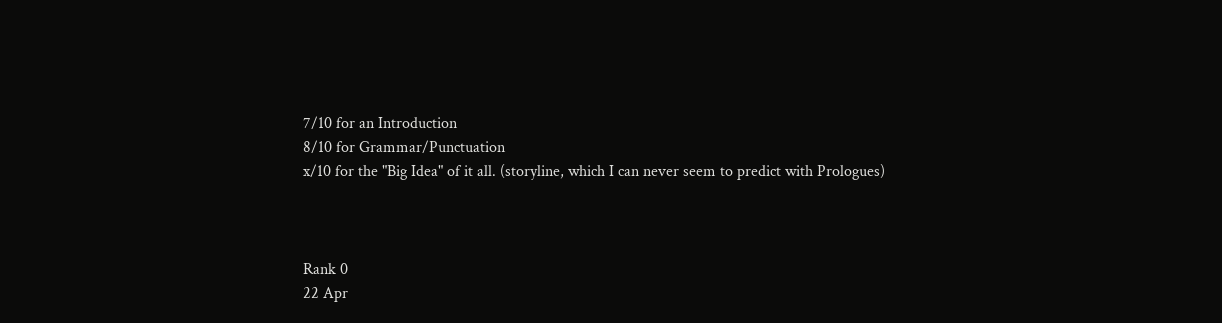7/10 for an Introduction
8/10 for Grammar/Punctuation
x/10 for the "Big Idea" of it all. (storyline, which I can never seem to predict with Prologues)



Rank 0
22 Apr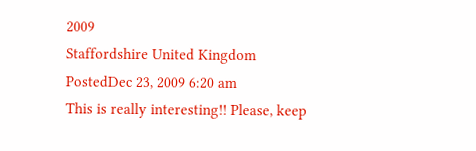2009
Staffordshire United Kingdom
PostedDec 23, 2009 6:20 am
This is really interesting!! Please, keep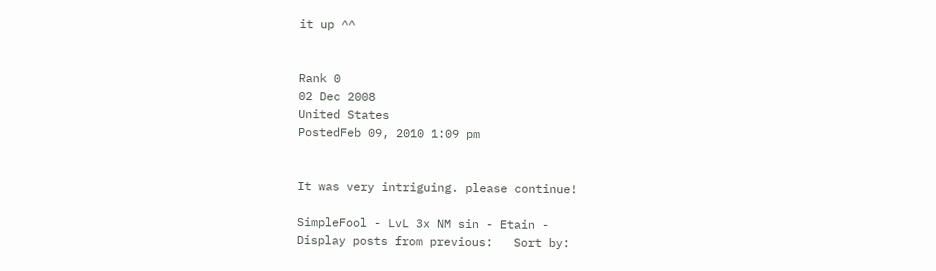it up ^^


Rank 0
02 Dec 2008
United States
PostedFeb 09, 2010 1:09 pm


It was very intriguing. please continue!

SimpleFool - LvL 3x NM sin - Etain -
Display posts from previous:   Sort by: